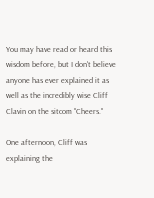You may have read or heard this wisdom before, but I don't believe anyone has ever explained it as well as the incredibly wise Cliff Clavin on the sitcom "Cheers."

One afternoon, Cliff was explaining the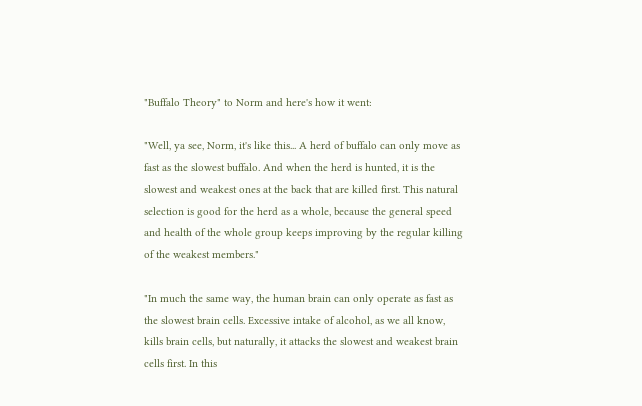"Buffalo Theory" to Norm and here's how it went:

"Well, ya see, Norm, it's like this... A herd of buffalo can only move as fast as the slowest buffalo. And when the herd is hunted, it is the slowest and weakest ones at the back that are killed first. This natural selection is good for the herd as a whole, because the general speed and health of the whole group keeps improving by the regular killing of the weakest members."

"In much the same way, the human brain can only operate as fast as the slowest brain cells. Excessive intake of alcohol, as we all know, kills brain cells, but naturally, it attacks the slowest and weakest brain cells first. In this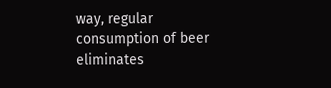way, regular consumption of beer eliminates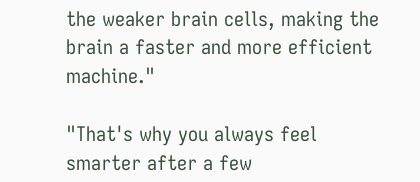the weaker brain cells, making the brain a faster and more efficient machine."

"That's why you always feel smarter after a few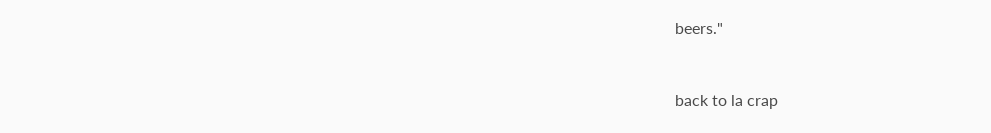beers."


back to la crap